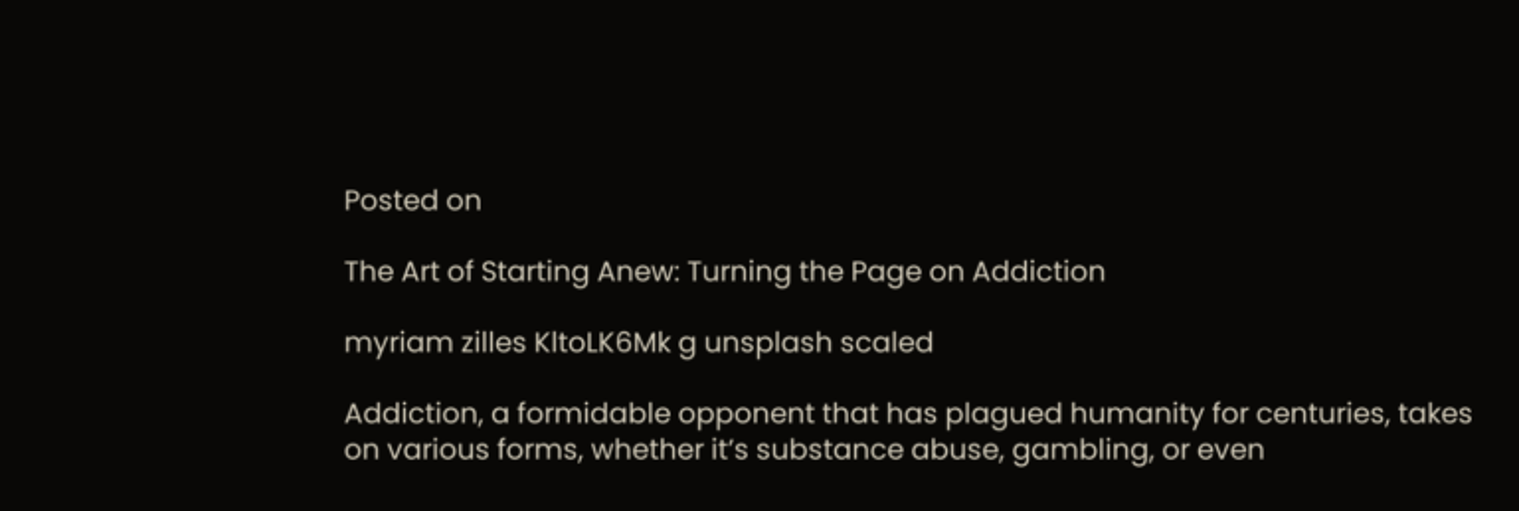Posted on

The Art of Starting Anew: Turning the Page on Addiction

myriam zilles KltoLK6Mk g unsplash scaled

Addiction, a formidable opponent that has plagued humanity for centuries, takes on various forms, whether it’s substance abuse, gambling, or even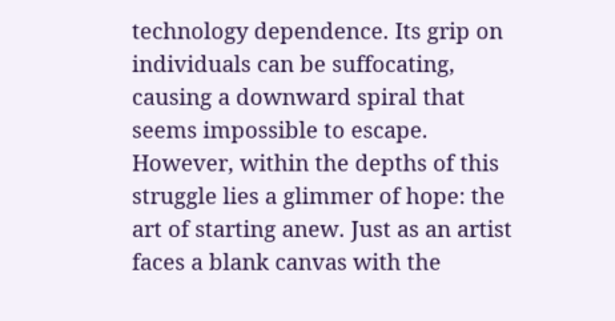technology dependence. Its grip on individuals can be suffocating, causing a downward spiral that seems impossible to escape. However, within the depths of this struggle lies a glimmer of hope: the art of starting anew. Just as an artist faces a blank canvas with the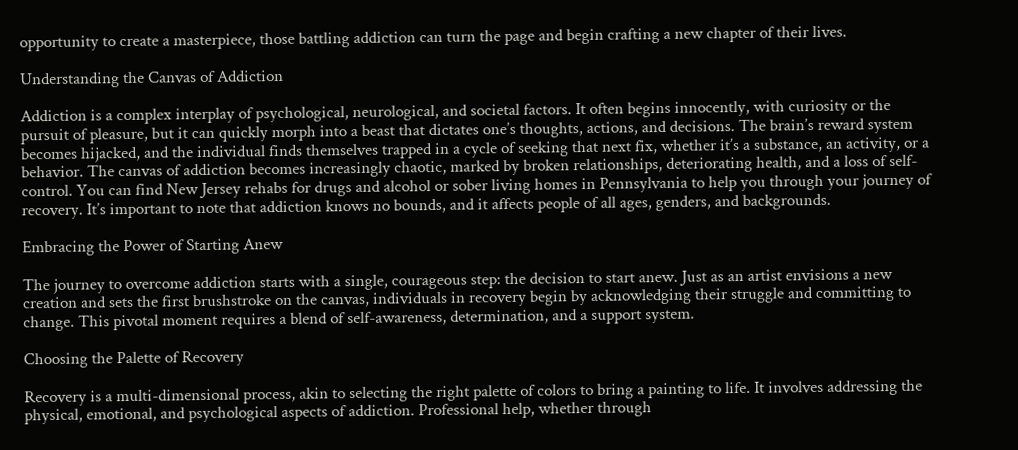opportunity to create a masterpiece, those battling addiction can turn the page and begin crafting a new chapter of their lives.

Understanding the Canvas of Addiction

Addiction is a complex interplay of psychological, neurological, and societal factors. It often begins innocently, with curiosity or the pursuit of pleasure, but it can quickly morph into a beast that dictates one’s thoughts, actions, and decisions. The brain’s reward system becomes hijacked, and the individual finds themselves trapped in a cycle of seeking that next fix, whether it’s a substance, an activity, or a behavior. The canvas of addiction becomes increasingly chaotic, marked by broken relationships, deteriorating health, and a loss of self-control. You can find New Jersey rehabs for drugs and alcohol or sober living homes in Pennsylvania to help you through your journey of recovery. It’s important to note that addiction knows no bounds, and it affects people of all ages, genders, and backgrounds.

Embracing the Power of Starting Anew

The journey to overcome addiction starts with a single, courageous step: the decision to start anew. Just as an artist envisions a new creation and sets the first brushstroke on the canvas, individuals in recovery begin by acknowledging their struggle and committing to change. This pivotal moment requires a blend of self-awareness, determination, and a support system.

Choosing the Palette of Recovery

Recovery is a multi-dimensional process, akin to selecting the right palette of colors to bring a painting to life. It involves addressing the physical, emotional, and psychological aspects of addiction. Professional help, whether through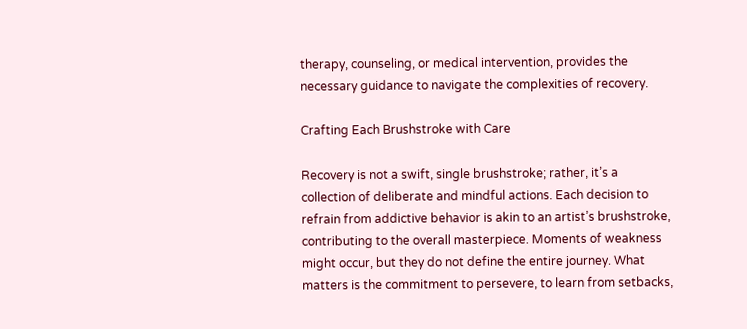therapy, counseling, or medical intervention, provides the necessary guidance to navigate the complexities of recovery.

Crafting Each Brushstroke with Care

Recovery is not a swift, single brushstroke; rather, it’s a collection of deliberate and mindful actions. Each decision to refrain from addictive behavior is akin to an artist’s brushstroke, contributing to the overall masterpiece. Moments of weakness might occur, but they do not define the entire journey. What matters is the commitment to persevere, to learn from setbacks,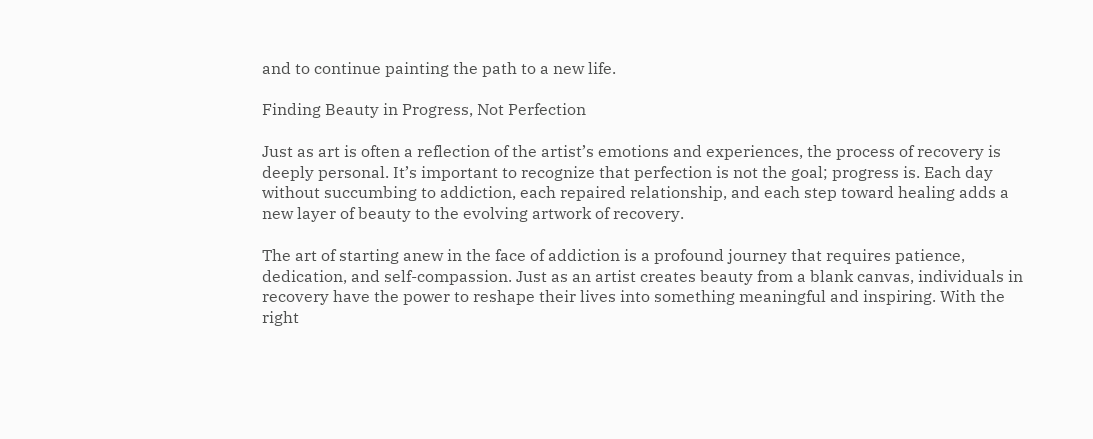and to continue painting the path to a new life.

Finding Beauty in Progress, Not Perfection

Just as art is often a reflection of the artist’s emotions and experiences, the process of recovery is deeply personal. It’s important to recognize that perfection is not the goal; progress is. Each day without succumbing to addiction, each repaired relationship, and each step toward healing adds a new layer of beauty to the evolving artwork of recovery.

The art of starting anew in the face of addiction is a profound journey that requires patience, dedication, and self-compassion. Just as an artist creates beauty from a blank canvas, individuals in recovery have the power to reshape their lives into something meaningful and inspiring. With the right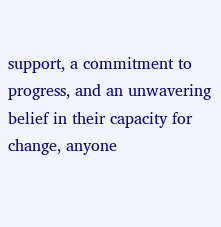support, a commitment to progress, and an unwavering belief in their capacity for change, anyone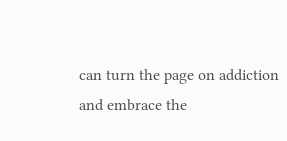can turn the page on addiction and embrace the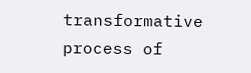transformative process of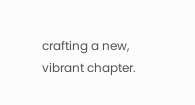crafting a new, vibrant chapter.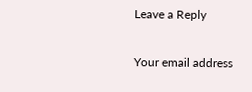Leave a Reply

Your email address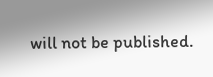will not be published.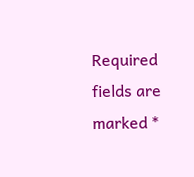Required fields are marked *